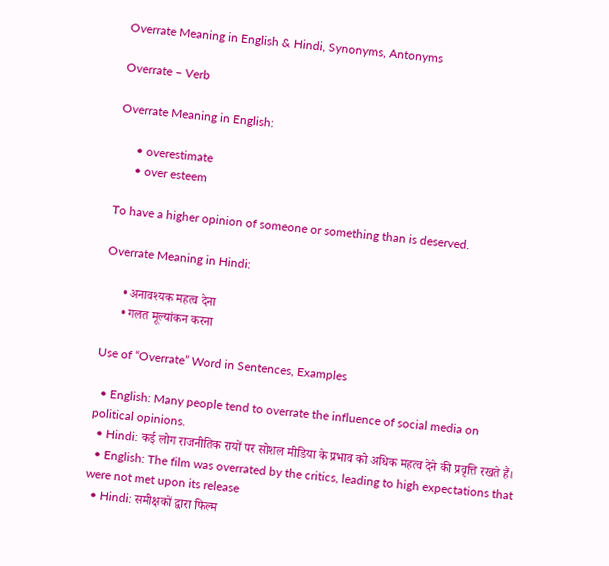Overrate Meaning in English & Hindi, Synonyms, Antonyms

Overrate – Verb

Overrate Meaning in English:

      • overestimate
      • over esteem

To have a higher opinion of someone or something than is deserved.

Overrate Meaning in Hindi:

      • अनावश्यक महत्व देना
      • गलत मूल्यांकन करना

Use of “Overrate” Word in Sentences, Examples

  • English: Many people tend to overrate the influence of social media on political opinions.
  • Hindi: कई लोग राजनीतिक रायों पर सोशल मीडिया के प्रभाव को अधिक महत्व देने की प्रवृत्ति रखते हैं।
  • English: The film was overrated by the critics, leading to high expectations that were not met upon its release
  • Hindi: समीक्षकों द्वारा फिल्म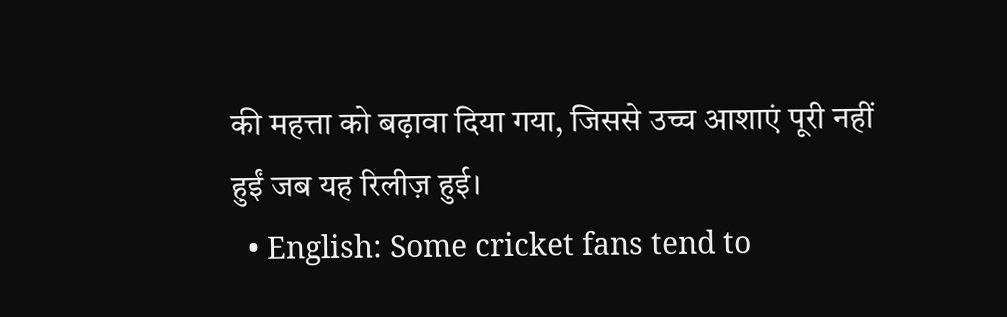की महत्ता को बढ़ावा दिया गया, जिससे उच्च आशाएं पूरी नहीं हुईं जब यह रिलीज़ हुई।
  • English: Some cricket fans tend to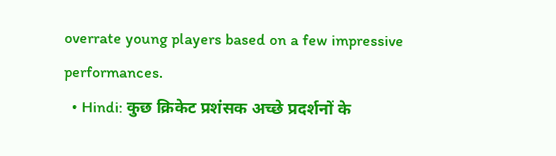overrate young players based on a few impressive performances.
  • Hindi: कुछ क्रिकेट प्रशंसक अच्छे प्रदर्शनों के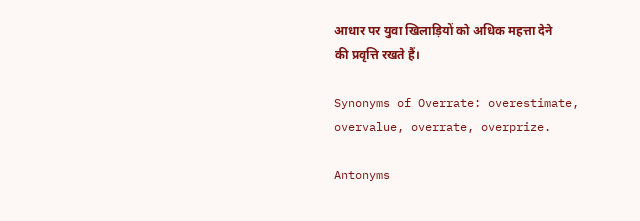आधार पर युवा खिलाड़ियों को अधिक महत्ता देने की प्रवृत्ति रखते हैं।

Synonyms of Overrate: overestimate, overvalue, overrate, overprize.

Antonyms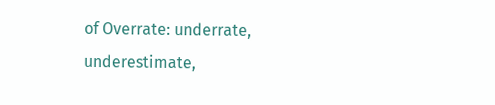of Overrate: underrate, underestimate,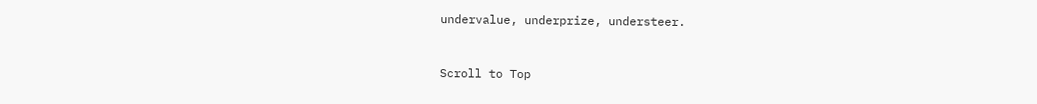undervalue, underprize, understeer.


Scroll to Top